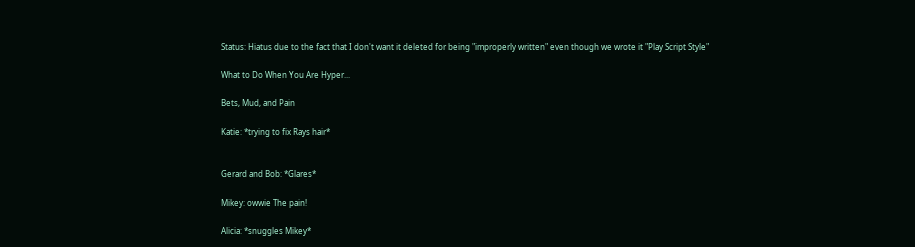Status: Hiatus due to the fact that I don't want it deleted for being "improperly written" even though we wrote it "Play Script Style"

What to Do When You Are Hyper...

Bets, Mud, and Pain

Katie: *trying to fix Rays hair*


Gerard and Bob: *Glares*

Mikey: owwie The pain!

Alicia: *snuggles Mikey*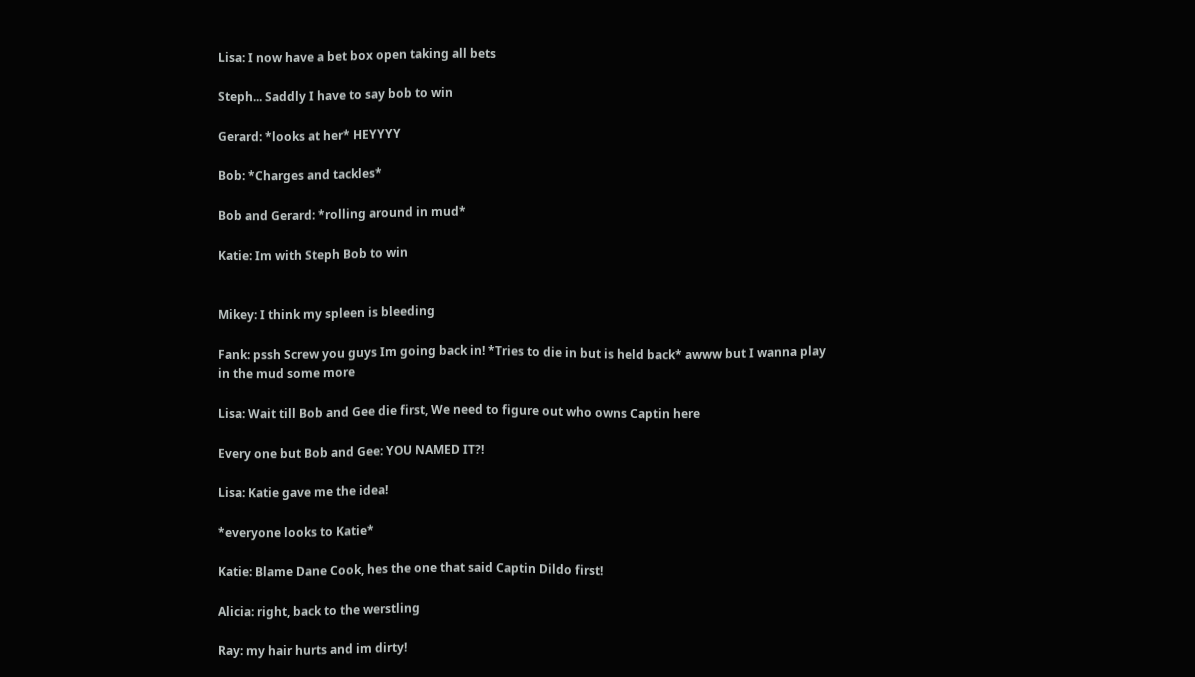Lisa: I now have a bet box open taking all bets

Steph... Saddly I have to say bob to win

Gerard: *looks at her* HEYYYY

Bob: *Charges and tackles*

Bob and Gerard: *rolling around in mud*

Katie: Im with Steph Bob to win


Mikey: I think my spleen is bleeding

Fank: pssh Screw you guys Im going back in! *Tries to die in but is held back* awww but I wanna play in the mud some more

Lisa: Wait till Bob and Gee die first, We need to figure out who owns Captin here

Every one but Bob and Gee: YOU NAMED IT?!

Lisa: Katie gave me the idea!

*everyone looks to Katie*

Katie: Blame Dane Cook, hes the one that said Captin Dildo first!

Alicia: right, back to the werstling

Ray: my hair hurts and im dirty!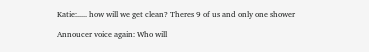Katie:..... how will we get clean? Theres 9 of us and only one shower

Annoucer voice again: Who will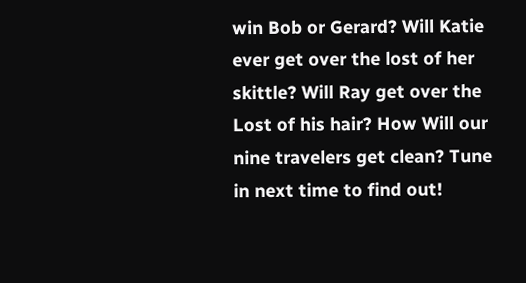win Bob or Gerard? Will Katie ever get over the lost of her skittle? Will Ray get over the Lost of his hair? How Will our nine travelers get clean? Tune in next time to find out!